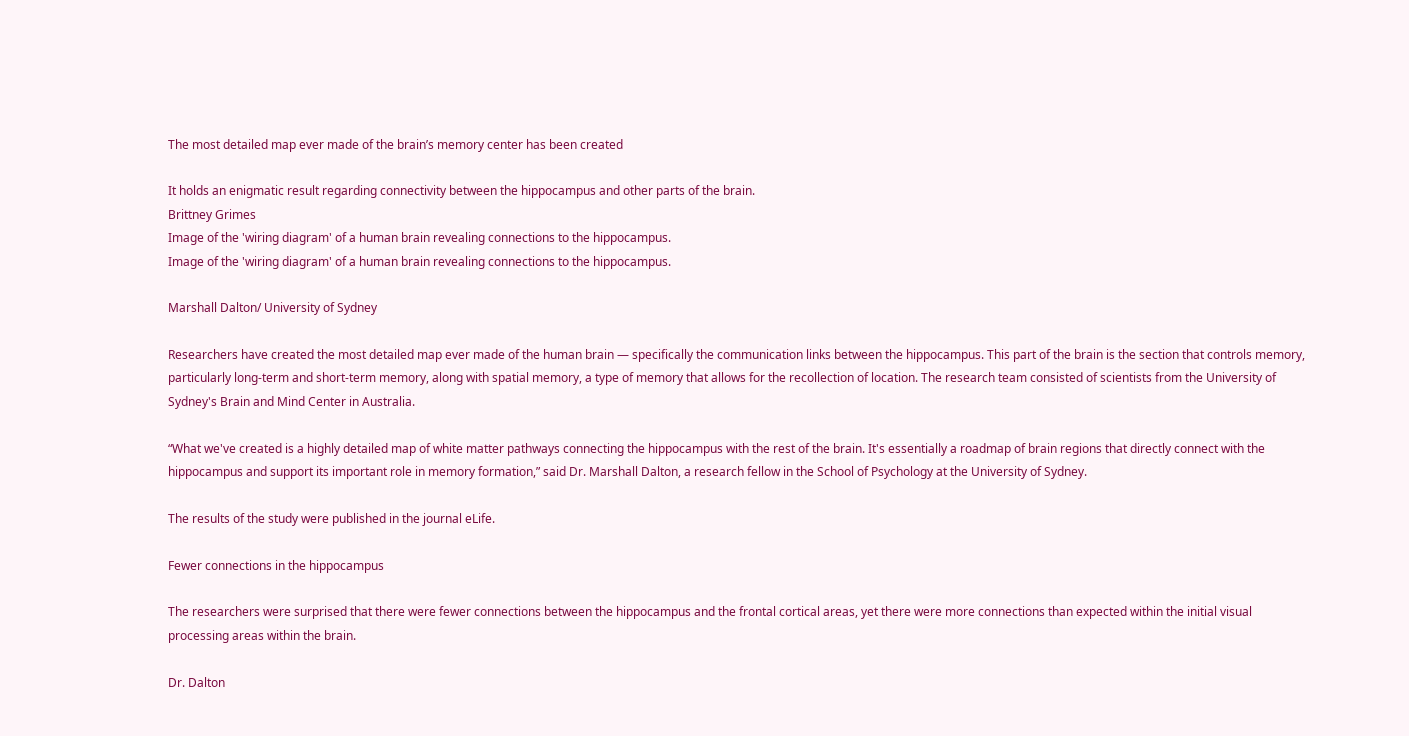The most detailed map ever made of the brain’s memory center has been created

It holds an enigmatic result regarding connectivity between the hippocampus and other parts of the brain.
Brittney Grimes
Image of the 'wiring diagram' of a human brain revealing connections to the hippocampus.
Image of the 'wiring diagram' of a human brain revealing connections to the hippocampus.

Marshall Dalton/ University of Sydney

Researchers have created the most detailed map ever made of the human brain — specifically the communication links between the hippocampus. This part of the brain is the section that controls memory, particularly long-term and short-term memory, along with spatial memory, a type of memory that allows for the recollection of location. The research team consisted of scientists from the University of Sydney's Brain and Mind Center in Australia.

“What we've created is a highly detailed map of white matter pathways connecting the hippocampus with the rest of the brain. It's essentially a roadmap of brain regions that directly connect with the hippocampus and support its important role in memory formation,” said Dr. Marshall Dalton, a research fellow in the School of Psychology at the University of Sydney.

The results of the study were published in the journal eLife.

Fewer connections in the hippocampus

The researchers were surprised that there were fewer connections between the hippocampus and the frontal cortical areas, yet there were more connections than expected within the initial visual processing areas within the brain.

Dr. Dalton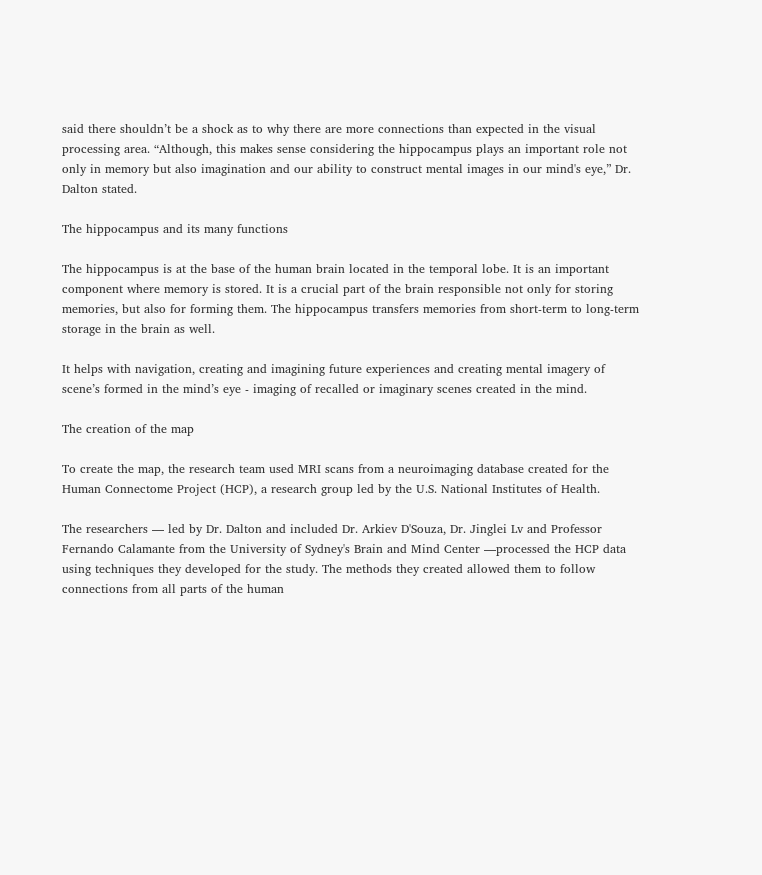said there shouldn’t be a shock as to why there are more connections than expected in the visual processing area. “Although, this makes sense considering the hippocampus plays an important role not only in memory but also imagination and our ability to construct mental images in our mind's eye,” Dr. Dalton stated.

The hippocampus and its many functions

The hippocampus is at the base of the human brain located in the temporal lobe. It is an important component where memory is stored. It is a crucial part of the brain responsible not only for storing memories, but also for forming them. The hippocampus transfers memories from short-term to long-term storage in the brain as well.

It helps with navigation, creating and imagining future experiences and creating mental imagery of scene’s formed in the mind’s eye - imaging of recalled or imaginary scenes created in the mind.

The creation of the map

To create the map, the research team used MRI scans from a neuroimaging database created for the Human Connectome Project (HCP), a research group led by the U.S. National Institutes of Health.

The researchers — led by Dr. Dalton and included Dr. Arkiev D'Souza, Dr. Jinglei Lv and Professor Fernando Calamante from the University of Sydney's Brain and Mind Center —processed the HCP data using techniques they developed for the study. The methods they created allowed them to follow connections from all parts of the human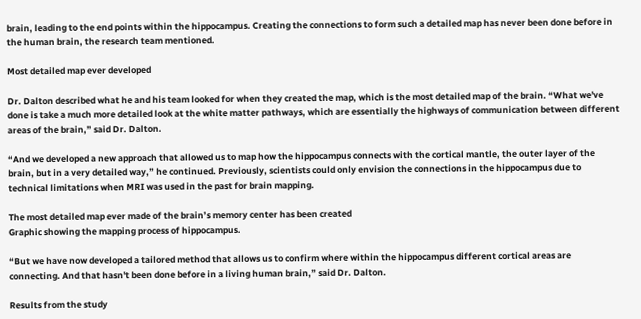brain, leading to the end points within the hippocampus. Creating the connections to form such a detailed map has never been done before in the human brain, the research team mentioned.

Most detailed map ever developed

Dr. Dalton described what he and his team looked for when they created the map, which is the most detailed map of the brain. “What we've done is take a much more detailed look at the white matter pathways, which are essentially the highways of communication between different areas of the brain,” said Dr. Dalton.

“And we developed a new approach that allowed us to map how the hippocampus connects with the cortical mantle, the outer layer of the brain, but in a very detailed way,” he continued. Previously, scientists could only envision the connections in the hippocampus due to technical limitations when MRI was used in the past for brain mapping.

The most detailed map ever made of the brain’s memory center has been created
Graphic showing the mapping process of hippocampus.

“But we have now developed a tailored method that allows us to confirm where within the hippocampus different cortical areas are connecting. And that hasn't been done before in a living human brain,” said Dr. Dalton.

Results from the study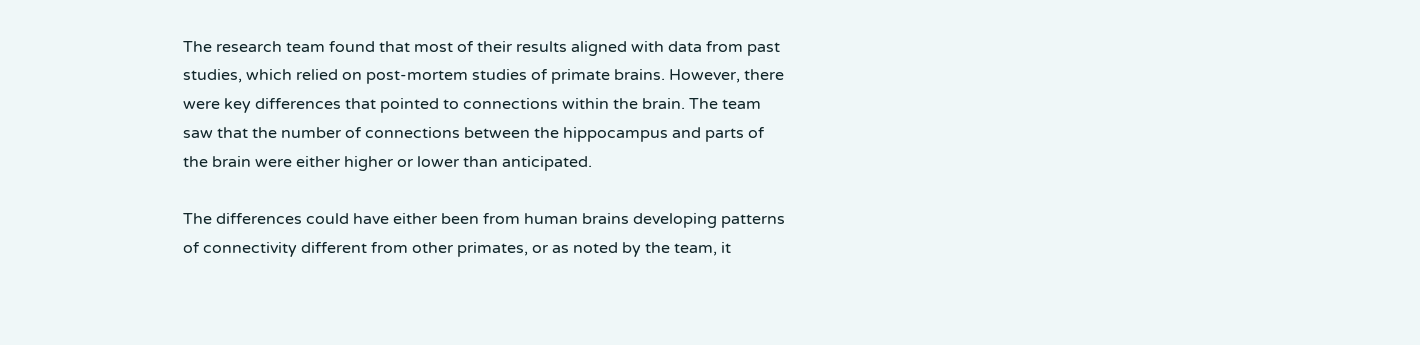The research team found that most of their results aligned with data from past studies, which relied on post-mortem studies of primate brains. However, there were key differences that pointed to connections within the brain. The team saw that the number of connections between the hippocampus and parts of the brain were either higher or lower than anticipated.

The differences could have either been from human brains developing patterns of connectivity different from other primates, or as noted by the team, it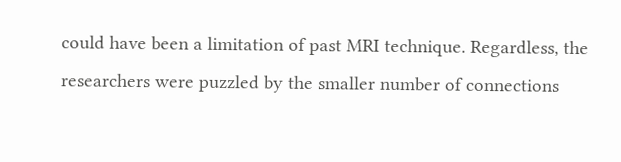could have been a limitation of past MRI technique. Regardless, the researchers were puzzled by the smaller number of connections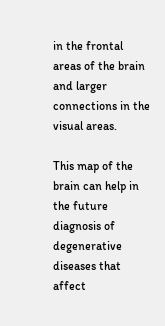in the frontal areas of the brain and larger connections in the visual areas.

This map of the brain can help in the future diagnosis of degenerative diseases that affect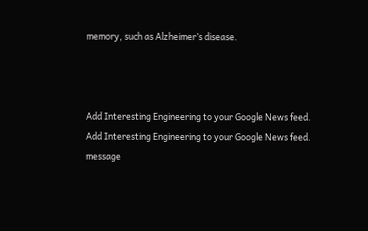memory, such as Alzheimer’s disease.



Add Interesting Engineering to your Google News feed.
Add Interesting Engineering to your Google News feed.
message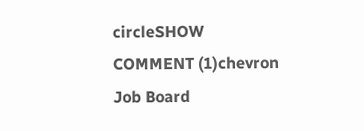circleSHOW COMMENT (1)chevron
Job Board